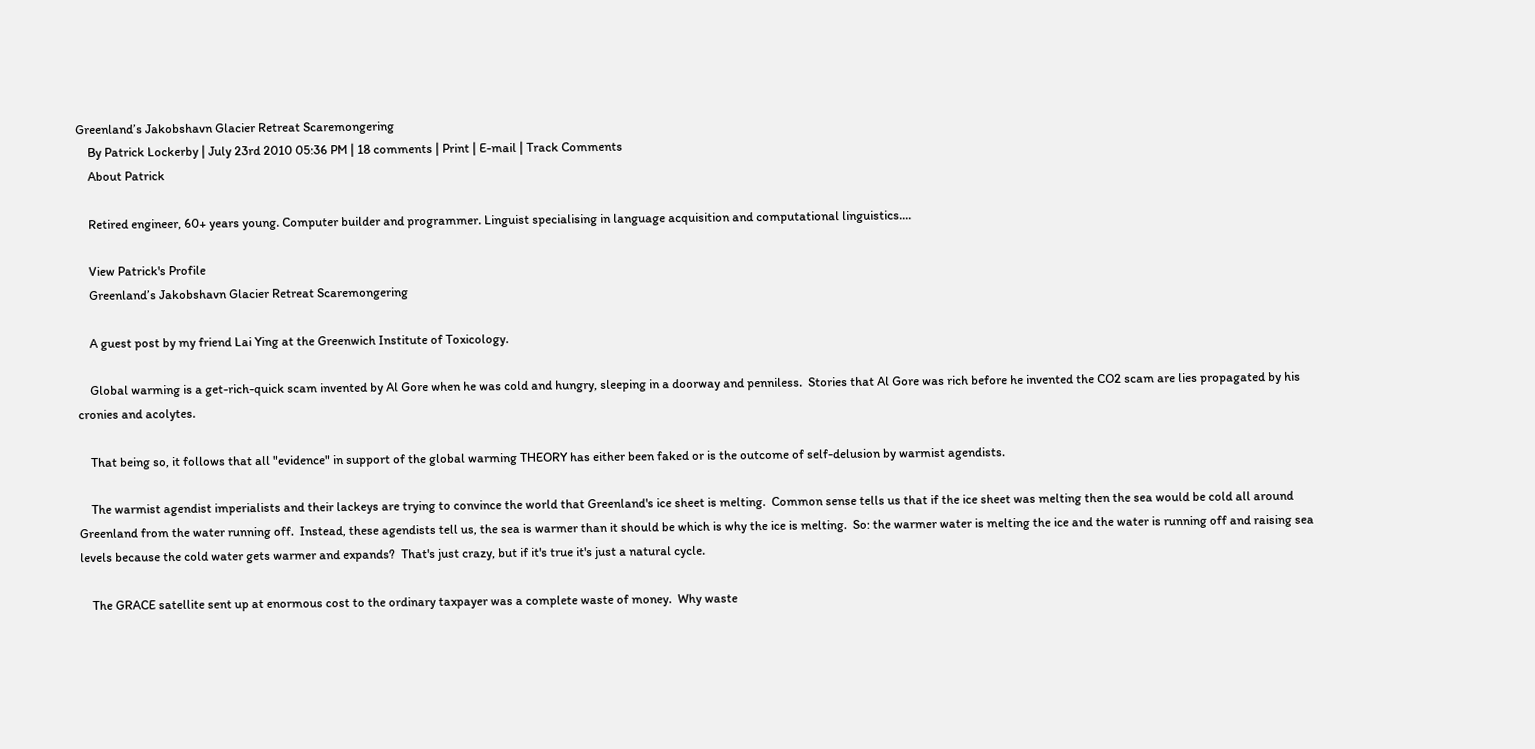Greenland’s Jakobshavn Glacier Retreat Scaremongering
    By Patrick Lockerby | July 23rd 2010 05:36 PM | 18 comments | Print | E-mail | Track Comments
    About Patrick

    Retired engineer, 60+ years young. Computer builder and programmer. Linguist specialising in language acquisition and computational linguistics....

    View Patrick's Profile
    Greenland’s Jakobshavn Glacier Retreat Scaremongering

    A guest post by my friend Lai Ying at the Greenwich Institute of Toxicology.

    Global warming is a get-rich-quick scam invented by Al Gore when he was cold and hungry, sleeping in a doorway and penniless.  Stories that Al Gore was rich before he invented the CO2 scam are lies propagated by his cronies and acolytes.

    That being so, it follows that all "evidence" in support of the global warming THEORY has either been faked or is the outcome of self-delusion by warmist agendists.

    The warmist agendist imperialists and their lackeys are trying to convince the world that Greenland's ice sheet is melting.  Common sense tells us that if the ice sheet was melting then the sea would be cold all around Greenland from the water running off.  Instead, these agendists tell us, the sea is warmer than it should be which is why the ice is melting.  So: the warmer water is melting the ice and the water is running off and raising sea levels because the cold water gets warmer and expands?  That's just crazy, but if it's true it's just a natural cycle.

    The GRACE satellite sent up at enormous cost to the ordinary taxpayer was a complete waste of money.  Why waste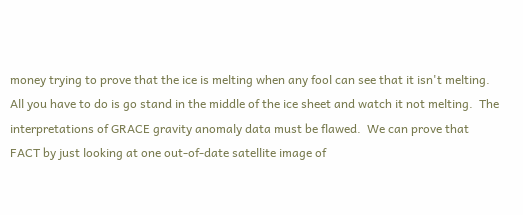money trying to prove that the ice is melting when any fool can see that it isn't melting.    All you have to do is go stand in the middle of the ice sheet and watch it not melting.  The interpretations of GRACE gravity anomaly data must be flawed.  We can prove that FACT by just looking at one out-of-date satellite image of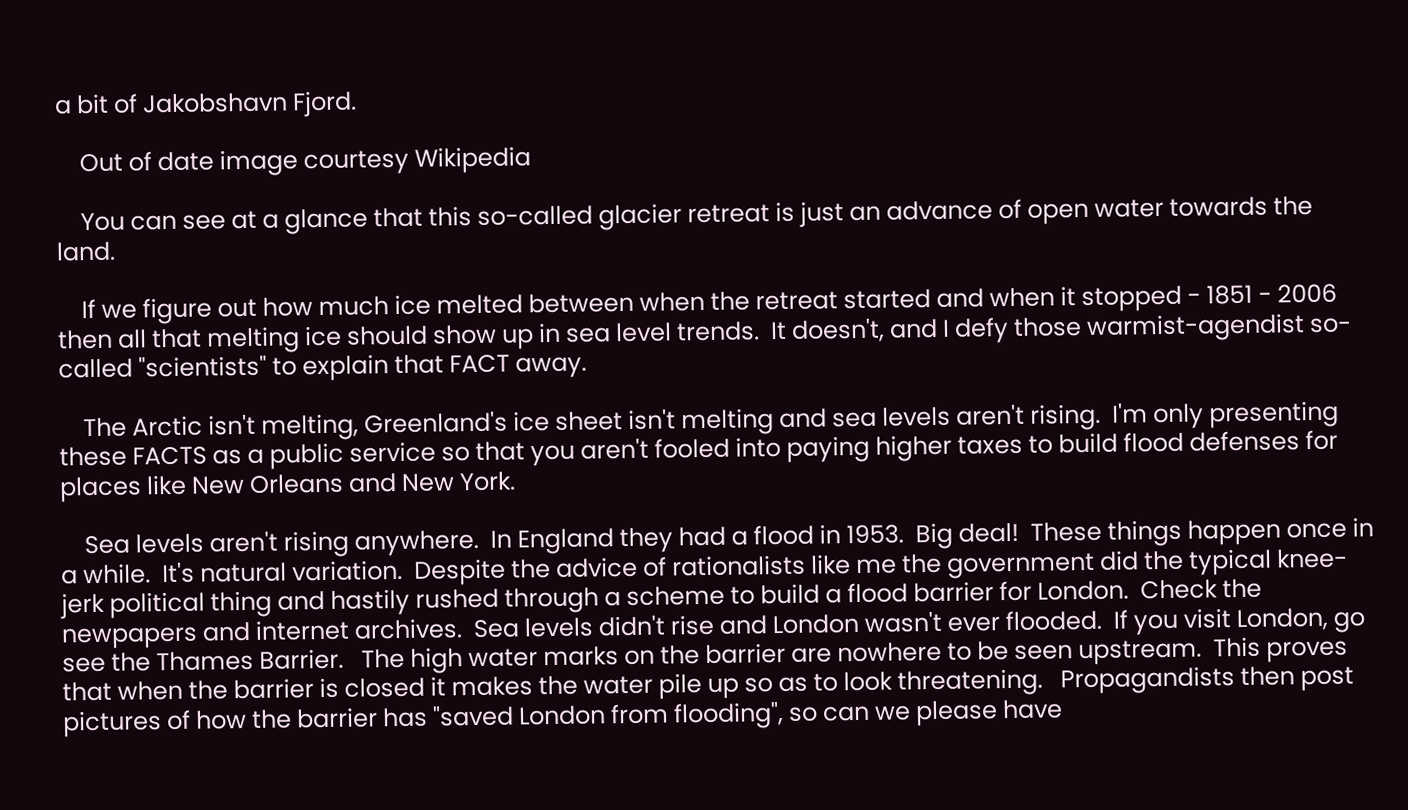a bit of Jakobshavn Fjord.

    Out of date image courtesy Wikipedia

    You can see at a glance that this so-called glacier retreat is just an advance of open water towards the land.

    If we figure out how much ice melted between when the retreat started and when it stopped - 1851 - 2006 then all that melting ice should show up in sea level trends.  It doesn't, and I defy those warmist-agendist so-called "scientists" to explain that FACT away.

    The Arctic isn't melting, Greenland's ice sheet isn't melting and sea levels aren't rising.  I'm only presenting these FACTS as a public service so that you aren't fooled into paying higher taxes to build flood defenses for places like New Orleans and New York.

    Sea levels aren't rising anywhere.  In England they had a flood in 1953.  Big deal!  These things happen once in a while.  It's natural variation.  Despite the advice of rationalists like me the government did the typical knee-jerk political thing and hastily rushed through a scheme to build a flood barrier for London.  Check the newpapers and internet archives.  Sea levels didn't rise and London wasn't ever flooded.  If you visit London, go see the Thames Barrier.   The high water marks on the barrier are nowhere to be seen upstream.  This proves that when the barrier is closed it makes the water pile up so as to look threatening.   Propagandists then post pictures of how the barrier has "saved London from flooding", so can we please have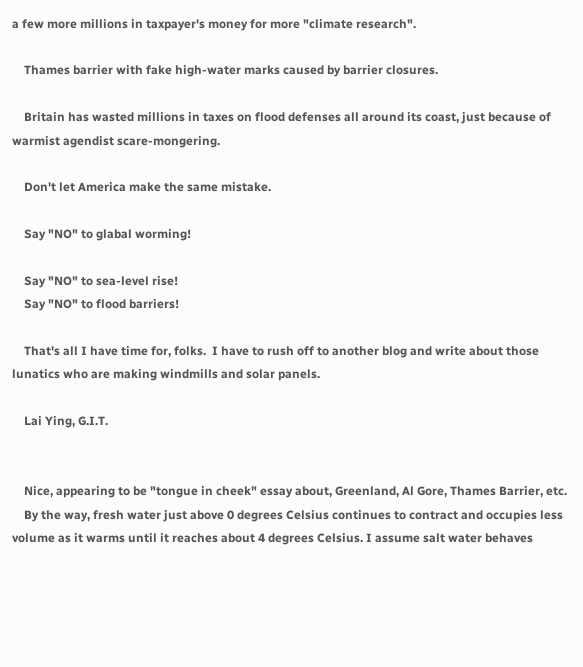a few more millions in taxpayer's money for more "climate research".

    Thames barrier with fake high-water marks caused by barrier closures.

    Britain has wasted millions in taxes on flood defenses all around its coast, just because of warmist agendist scare-mongering.

    Don't let America make the same mistake.

    Say "NO" to glabal worming!

    Say "NO" to sea-level rise!
    Say "NO" to flood barriers!

    That's all I have time for, folks.  I have to rush off to another blog and write about those lunatics who are making windmills and solar panels.

    Lai Ying, G.I.T.


    Nice, appearing to be "tongue in cheek" essay about, Greenland, Al Gore, Thames Barrier, etc.
    By the way, fresh water just above 0 degrees Celsius continues to contract and occupies less volume as it warms until it reaches about 4 degrees Celsius. I assume salt water behaves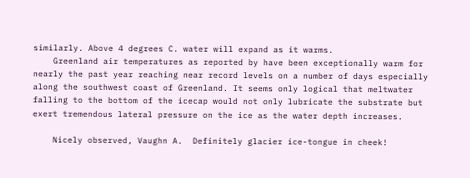similarly. Above 4 degrees C. water will expand as it warms.
    Greenland air temperatures as reported by have been exceptionally warm for nearly the past year reaching near record levels on a number of days especially along the southwest coast of Greenland. It seems only logical that meltwater falling to the bottom of the icecap would not only lubricate the substrate but exert tremendous lateral pressure on the ice as the water depth increases.

    Nicely observed, Vaughn A.  Definitely glacier ice-tongue in cheek!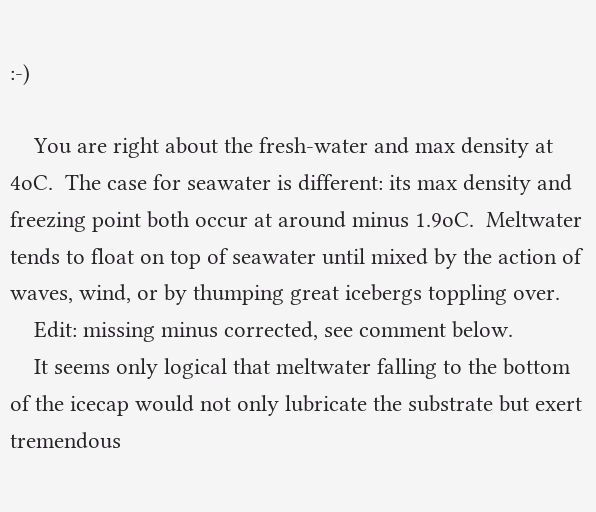:-)

    You are right about the fresh-water and max density at 4oC.  The case for seawater is different: its max density and freezing point both occur at around minus 1.9oC.  Meltwater tends to float on top of seawater until mixed by the action of waves, wind, or by thumping great icebergs toppling over.
    Edit: missing minus corrected, see comment below.
    It seems only logical that meltwater falling to the bottom of the icecap would not only lubricate the substrate but exert tremendous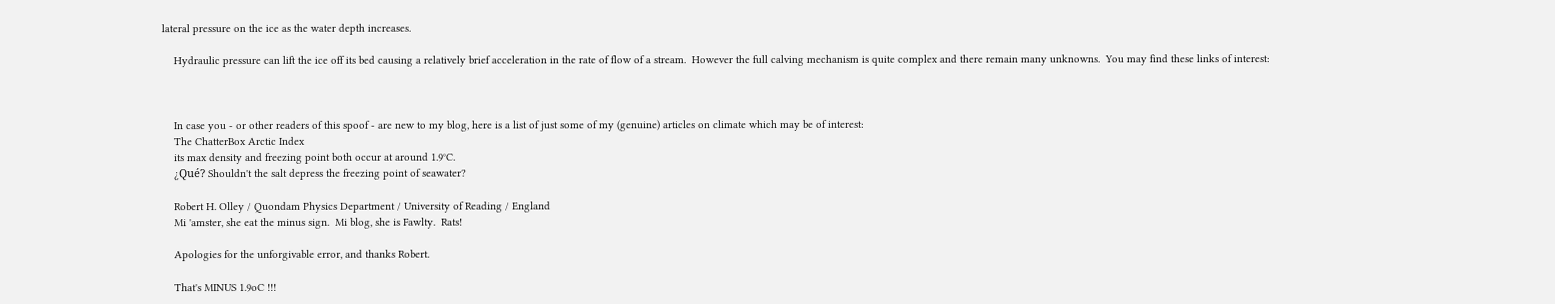lateral pressure on the ice as the water depth increases.

    Hydraulic pressure can lift the ice off its bed causing a relatively brief acceleration in the rate of flow of a stream.  However the full calving mechanism is quite complex and there remain many unknowns.  You may find these links of interest:



    In case you - or other readers of this spoof - are new to my blog, here is a list of just some of my (genuine) articles on climate which may be of interest:
    The ChatterBox Arctic Index
    its max density and freezing point both occur at around 1.9°C.
    ¿Qué? Shouldn't the salt depress the freezing point of seawater?

    Robert H. Olley / Quondam Physics Department / University of Reading / England
    Mi 'amster, she eat the minus sign.  Mi blog, she is Fawlty.  Rats!

    Apologies for the unforgivable error, and thanks Robert.

    That's MINUS 1.9oC !!!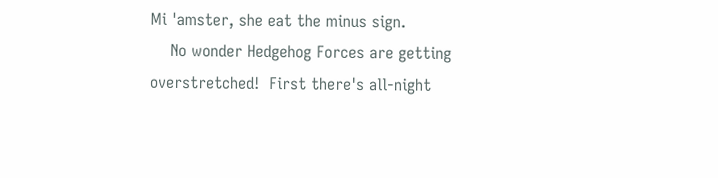Mi 'amster, she eat the minus sign.
    No wonder Hedgehog Forces are getting overstretched!  First there's all-night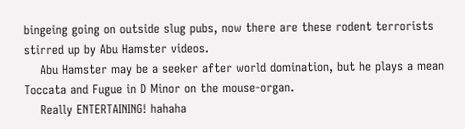bingeing going on outside slug pubs, now there are these rodent terrorists stirred up by Abu Hamster videos.
    Abu Hamster may be a seeker after world domination, but he plays a mean Toccata and Fugue in D Minor on the mouse-organ.
    Really ENTERTAINING! hahaha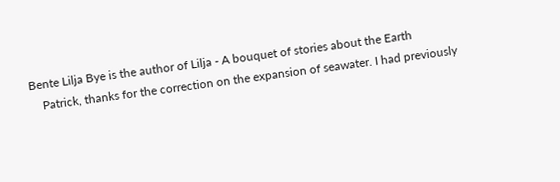Bente Lilja Bye is the author of Lilja - A bouquet of stories about the Earth
    Patrick, thanks for the correction on the expansion of seawater. I had previously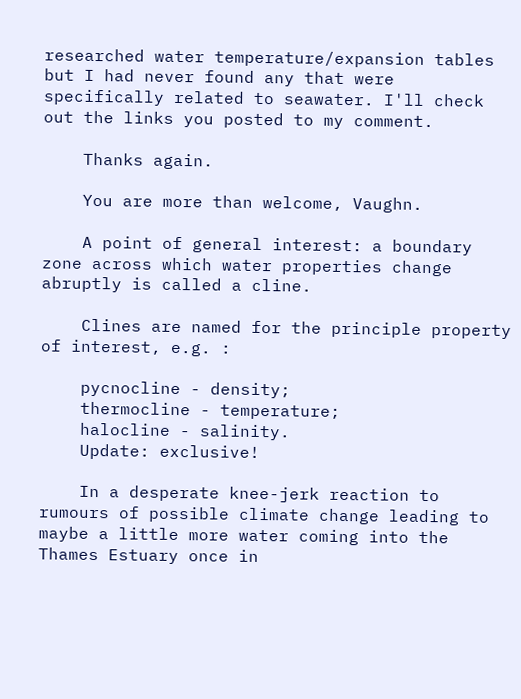researched water temperature/expansion tables but I had never found any that were specifically related to seawater. I'll check out the links you posted to my comment.

    Thanks again.

    You are more than welcome, Vaughn.

    A point of general interest: a boundary zone across which water properties change abruptly is called a cline.

    Clines are named for the principle property of interest, e.g. :

    pycnocline - density;
    thermocline - temperature;
    halocline - salinity.
    Update: exclusive!

    In a desperate knee-jerk reaction to rumours of possible climate change leading to maybe a little more water coming into the Thames Estuary once in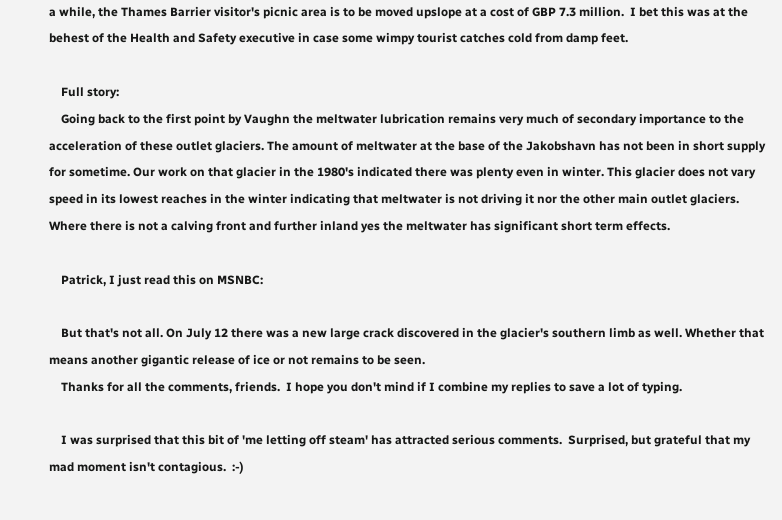a while, the Thames Barrier visitor's picnic area is to be moved upslope at a cost of GBP 7.3 million.  I bet this was at the behest of the Health and Safety executive in case some wimpy tourist catches cold from damp feet.

    Full story:
    Going back to the first point by Vaughn the meltwater lubrication remains very much of secondary importance to the acceleration of these outlet glaciers. The amount of meltwater at the base of the Jakobshavn has not been in short supply for sometime. Our work on that glacier in the 1980's indicated there was plenty even in winter. This glacier does not vary speed in its lowest reaches in the winter indicating that meltwater is not driving it nor the other main outlet glaciers. Where there is not a calving front and further inland yes the meltwater has significant short term effects.

    Patrick, I just read this on MSNBC:

    But that's not all. On July 12 there was a new large crack discovered in the glacier's southern limb as well. Whether that means another gigantic release of ice or not remains to be seen.
    Thanks for all the comments, friends.  I hope you don't mind if I combine my replies to save a lot of typing.

    I was surprised that this bit of 'me letting off steam' has attracted serious comments.  Surprised, but grateful that my mad moment isn't contagious.  :-)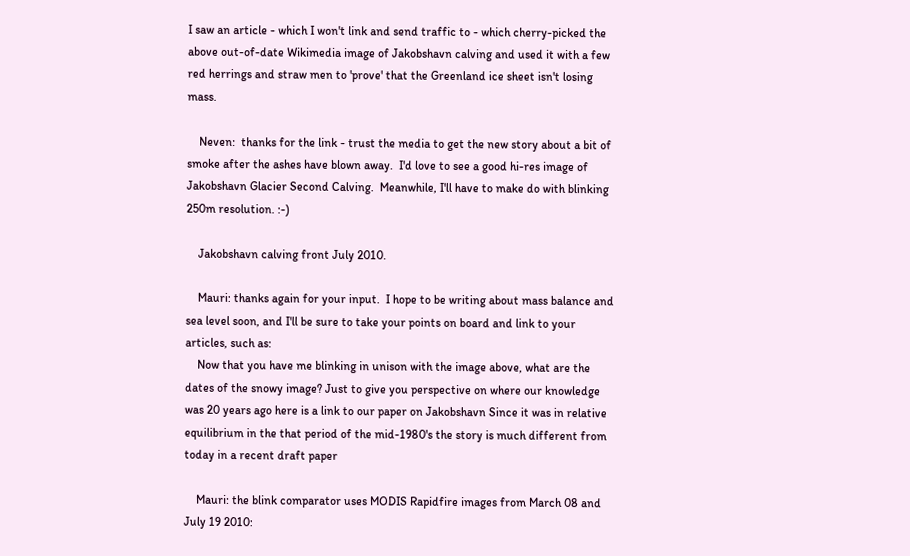I saw an article - which I won't link and send traffic to - which cherry-picked the above out-of-date Wikimedia image of Jakobshavn calving and used it with a few red herrings and straw men to 'prove' that the Greenland ice sheet isn't losing mass.

    Neven:  thanks for the link - trust the media to get the new story about a bit of smoke after the ashes have blown away.  I'd love to see a good hi-res image of Jakobshavn Glacier Second Calving.  Meanwhile, I'll have to make do with blinking 250m resolution. :-)

    Jakobshavn calving front July 2010.

    Mauri: thanks again for your input.  I hope to be writing about mass balance and sea level soon, and I'll be sure to take your points on board and link to your articles, such as:
    Now that you have me blinking in unison with the image above, what are the dates of the snowy image? Just to give you perspective on where our knowledge was 20 years ago here is a link to our paper on Jakobshavn Since it was in relative equilibrium in the that period of the mid-1980's the story is much different from today in a recent draft paper

    Mauri: the blink comparator uses MODIS Rapidfire images from March 08 and July 19 2010: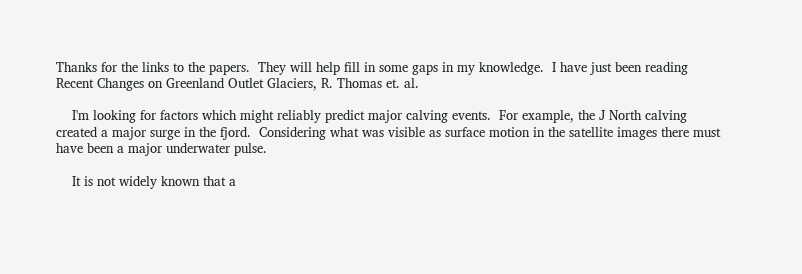Thanks for the links to the papers.  They will help fill in some gaps in my knowledge.  I have just been reading Recent Changes on Greenland Outlet Glaciers, R. Thomas et. al.

    I'm looking for factors which might reliably predict major calving events.  For example, the J North calving created a major surge in the fjord.  Considering what was visible as surface motion in the satellite images there must have been a major underwater pulse.

    It is not widely known that a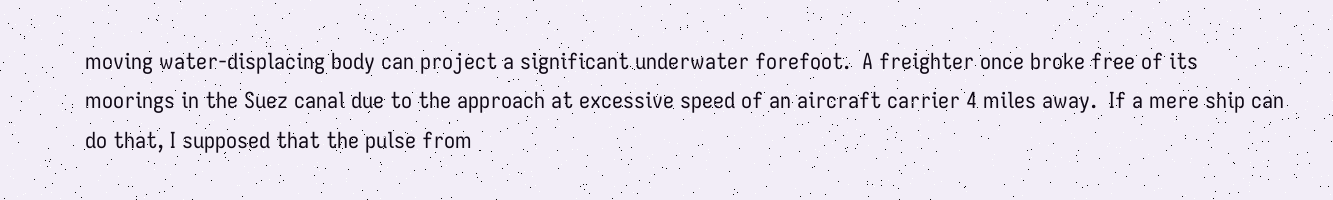moving water-displacing body can project a significant underwater forefoot.  A freighter once broke free of its moorings in the Suez canal due to the approach at excessive speed of an aircraft carrier 4 miles away.  If a mere ship can do that, I supposed that the pulse from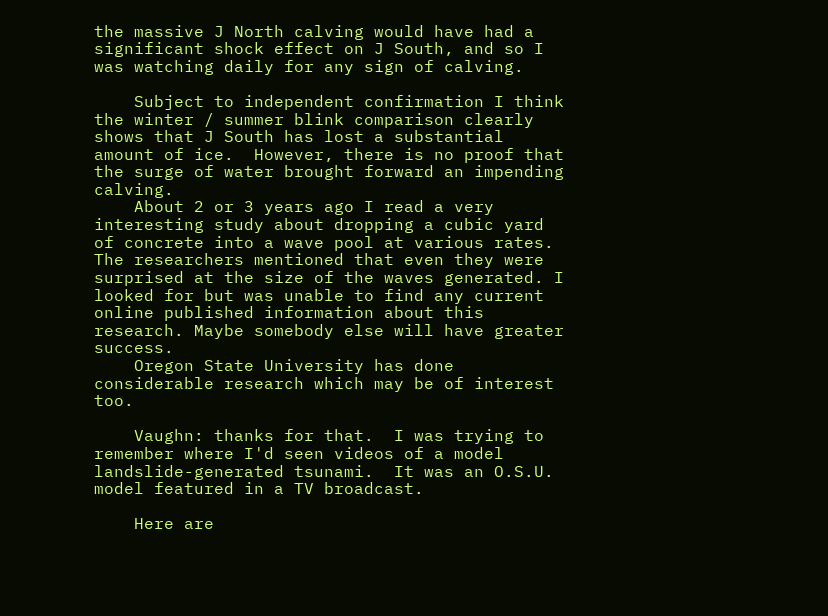the massive J North calving would have had a significant shock effect on J South, and so I was watching daily for any sign of calving.

    Subject to independent confirmation I think the winter / summer blink comparison clearly shows that J South has lost a substantial amount of ice.  However, there is no proof that the surge of water brought forward an impending calving.
    About 2 or 3 years ago I read a very interesting study about dropping a cubic yard of concrete into a wave pool at various rates. The researchers mentioned that even they were surprised at the size of the waves generated. I looked for but was unable to find any current online published information about this research. Maybe somebody else will have greater success.
    Oregon State University has done considerable research which may be of interest too.

    Vaughn: thanks for that.  I was trying to remember where I'd seen videos of a model landslide-generated tsunami.  It was an O.S.U. model featured in a TV broadcast.

    Here are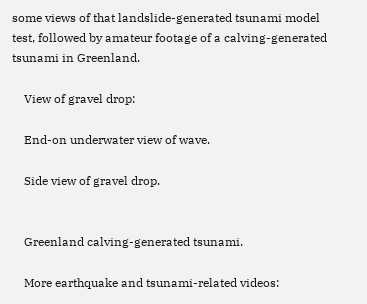some views of that landslide-generated tsunami model test, followed by amateur footage of a calving-generated tsunami in Greenland.

    View of gravel drop:

    End-on underwater view of wave.

    Side view of gravel drop.


    Greenland calving-generated tsunami.

    More earthquake and tsunami-related videos: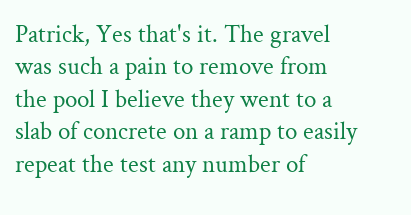Patrick, Yes that's it. The gravel was such a pain to remove from the pool I believe they went to a slab of concrete on a ramp to easily repeat the test any number of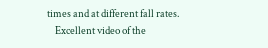times and at different fall rates.
    Excellent video of the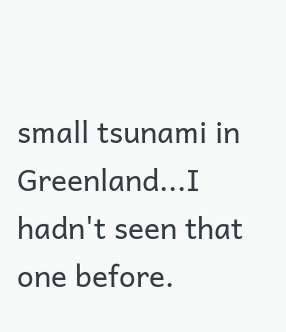small tsunami in Greenland...I hadn't seen that one before.